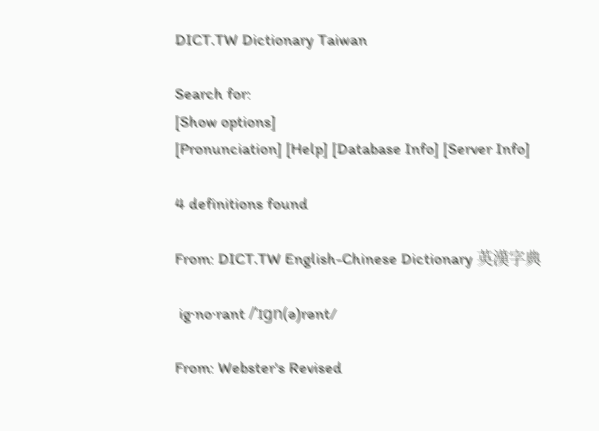DICT.TW Dictionary Taiwan

Search for:
[Show options]
[Pronunciation] [Help] [Database Info] [Server Info]

4 definitions found

From: DICT.TW English-Chinese Dictionary 英漢字典

 ig·no·rant /ˈɪgn(ə)rənt/

From: Webster's Revised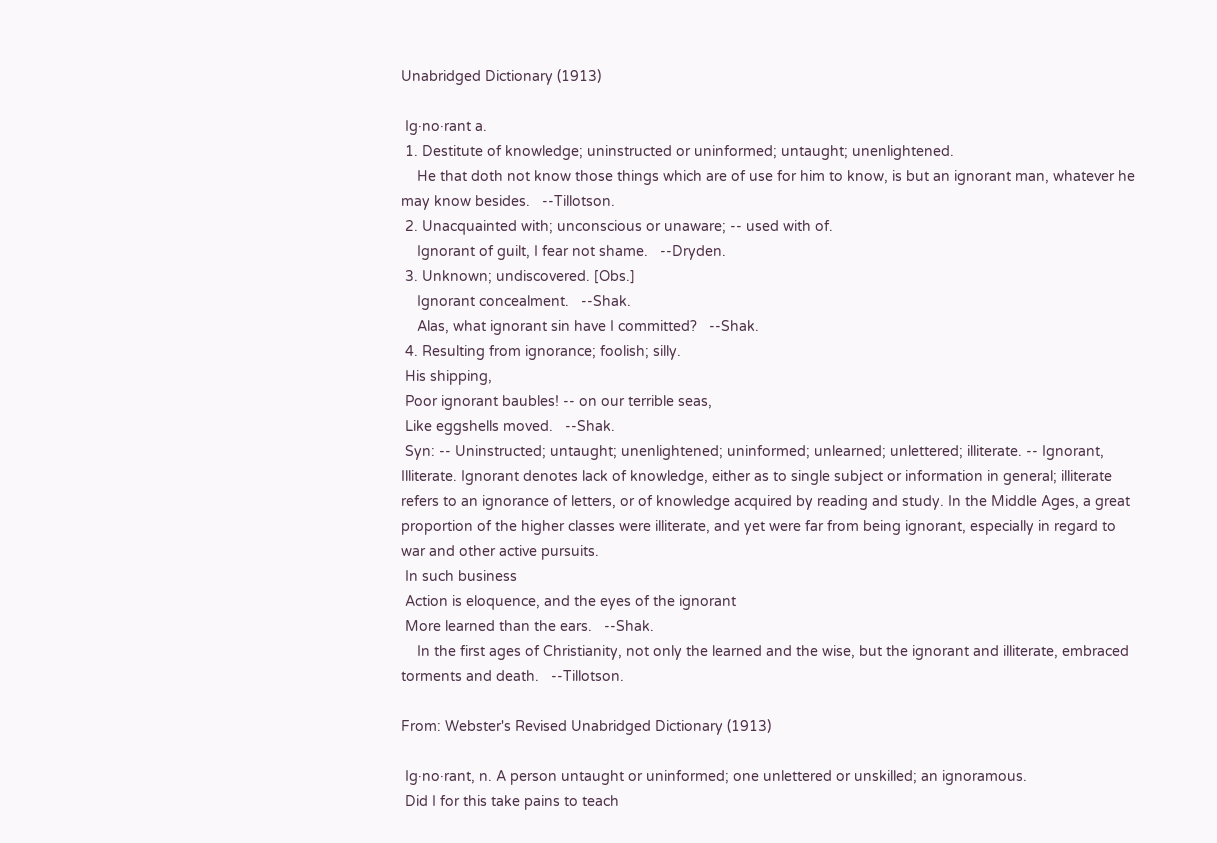Unabridged Dictionary (1913)

 Ig·no·rant a.
 1. Destitute of knowledge; uninstructed or uninformed; untaught; unenlightened.
    He that doth not know those things which are of use for him to know, is but an ignorant man, whatever he may know besides.   --Tillotson.
 2. Unacquainted with; unconscious or unaware; -- used with of.
    Ignorant of guilt, I fear not shame.   --Dryden.
 3. Unknown; undiscovered. [Obs.]
    Ignorant concealment.   --Shak.
    Alas, what ignorant sin have I committed?   --Shak.
 4. Resulting from ignorance; foolish; silly.
 His shipping,
 Poor ignorant baubles! -- on our terrible seas,
 Like eggshells moved.   --Shak.
 Syn: -- Uninstructed; untaught; unenlightened; uninformed; unlearned; unlettered; illiterate. -- Ignorant, Illiterate. Ignorant denotes lack of knowledge, either as to single subject or information in general; illiterate refers to an ignorance of letters, or of knowledge acquired by reading and study. In the Middle Ages, a great proportion of the higher classes were illiterate, and yet were far from being ignorant, especially in regard to war and other active pursuits.
 In such business
 Action is eloquence, and the eyes of the ignorant
 More learned than the ears.   --Shak.
    In the first ages of Christianity, not only the learned and the wise, but the ignorant and illiterate, embraced torments and death.   --Tillotson.

From: Webster's Revised Unabridged Dictionary (1913)

 Ig·no·rant, n. A person untaught or uninformed; one unlettered or unskilled; an ignoramous.
 Did I for this take pains to teach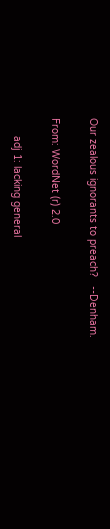Our zealous ignorants to preach?   --Denham.

From: WordNet (r) 2.0

      adj 1: lacking general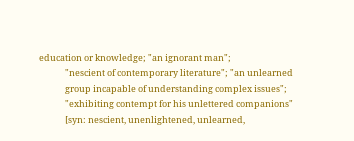education or knowledge; "an ignorant man";
             "nescient of contemporary literature"; "an unlearned
             group incapable of understanding complex issues";
             "exhibiting contempt for his unlettered companions"
             [syn: nescient, unenlightened, unlearned,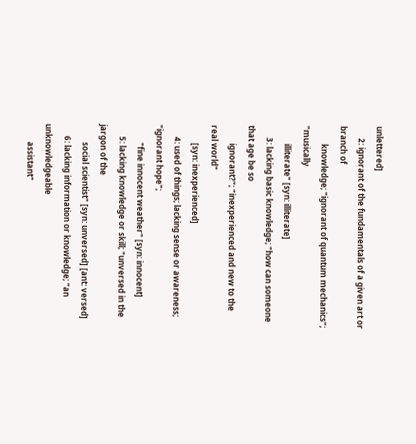unlettered]
      2: ignorant of the fundamentals of a given art or branch of
         knowledge; "ignorant of quantum mechanics"; "musically
         illiterate" [syn: illiterate]
      3: lacking basic knowledge; "how can someone that age be so
         ignorant?"; "inexperienced and new to the real world"
         [syn: inexperienced]
      4: used of things; lacking sense or awareness; "ignorant hope";
         "fine innocent weather" [syn: innocent]
      5: lacking knowledge or skill; "unversed in the jargon of the
         social scientist" [syn: unversed] [ant: versed]
      6: lacking information or knowledge; "an unknowledgeable
         assistant"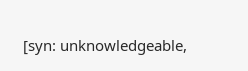[syn: unknowledgeable,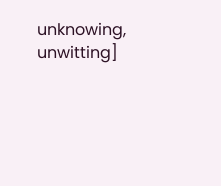unknowing, unwitting]